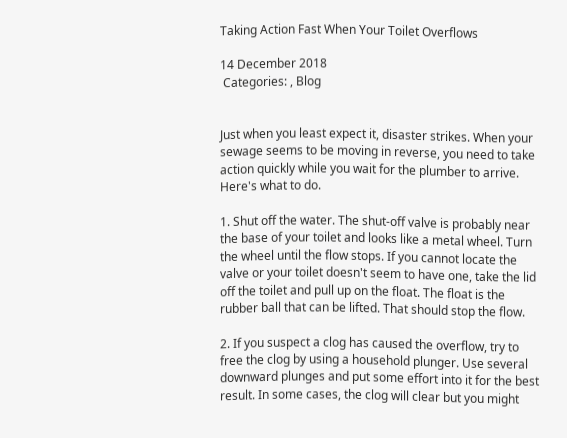Taking Action Fast When Your Toilet Overflows

14 December 2018
 Categories: , Blog


Just when you least expect it, disaster strikes. When your sewage seems to be moving in reverse, you need to take action quickly while you wait for the plumber to arrive. Here's what to do.

1. Shut off the water. The shut-off valve is probably near the base of your toilet and looks like a metal wheel. Turn the wheel until the flow stops. If you cannot locate the valve or your toilet doesn't seem to have one, take the lid off the toilet and pull up on the float. The float is the rubber ball that can be lifted. That should stop the flow.

2. If you suspect a clog has caused the overflow, try to free the clog by using a household plunger. Use several downward plunges and put some effort into it for the best result. In some cases, the clog will clear but you might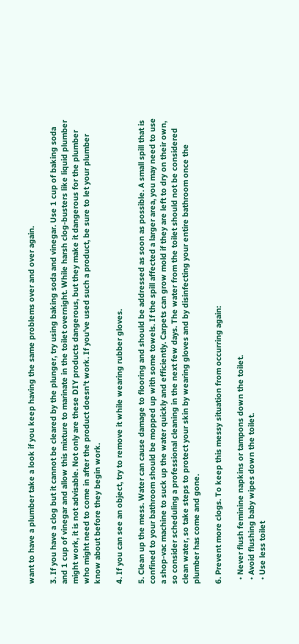want to have a plumber take a look if you keep having the same problems over and over again.

3. If you have a clog but it cannot be cleared by the plunger, try using baking soda and vinegar. Use 1 cup of baking soda and 1 cup of vinegar and allow this mixture to marinate in the toilet overnight. While harsh clog-busters like liquid plumber might work, it is not advisable. Not only are these DIY products dangerous, but they make it dangerous for the plumber who might need to come in after the product doesn't work. If you've used such a product, be sure to let your plumber know about before they begin work.

4. If you can see an object, try to remove it while wearing rubber gloves.

5. Clean up the mess. Water can cause damage to flooring and should be addressed as soon as possible. A small spill that is confined to your bathroom should be mopped up with some towels. If the spill affected a larger area, you may need to use a shop-vac machine to suck up the water quickly and efficiently. Carpets can grow mold if they are left to dry on their own, so consider scheduling a professional cleaning in the next few days. The water from the toilet should not be considered clean water, so take steps to protect your skin by wearing gloves and by disinfecting your entire bathroom once the plumber has come and gone.

6. Prevent more clogs. To keep this messy situation from occurring again:

  • Never flush feminine napkins or tampons down the toilet.
  • Avoid flushing baby wipes down the toilet.
  • Use less toilet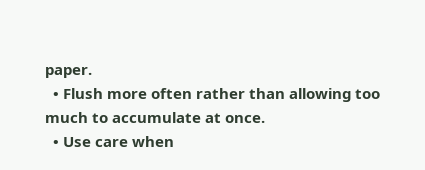paper.
  • Flush more often rather than allowing too much to accumulate at once.
  • Use care when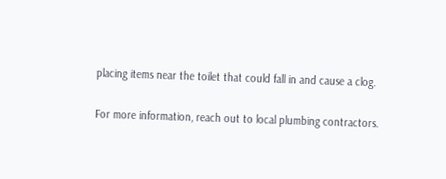placing items near the toilet that could fall in and cause a clog.

For more information, reach out to local plumbing contractors.